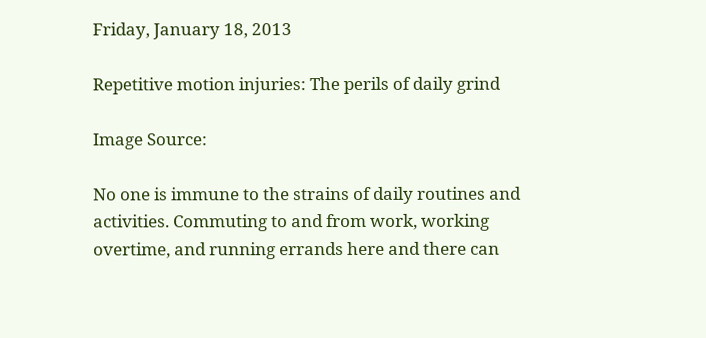Friday, January 18, 2013

Repetitive motion injuries: The perils of daily grind

Image Source:

No one is immune to the strains of daily routines and activities. Commuting to and from work, working overtime, and running errands here and there can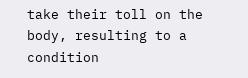take their toll on the body, resulting to a condition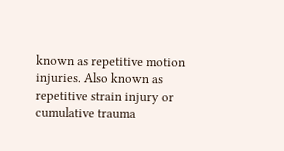known as repetitive motion injuries. Also known as repetitive strain injury or cumulative trauma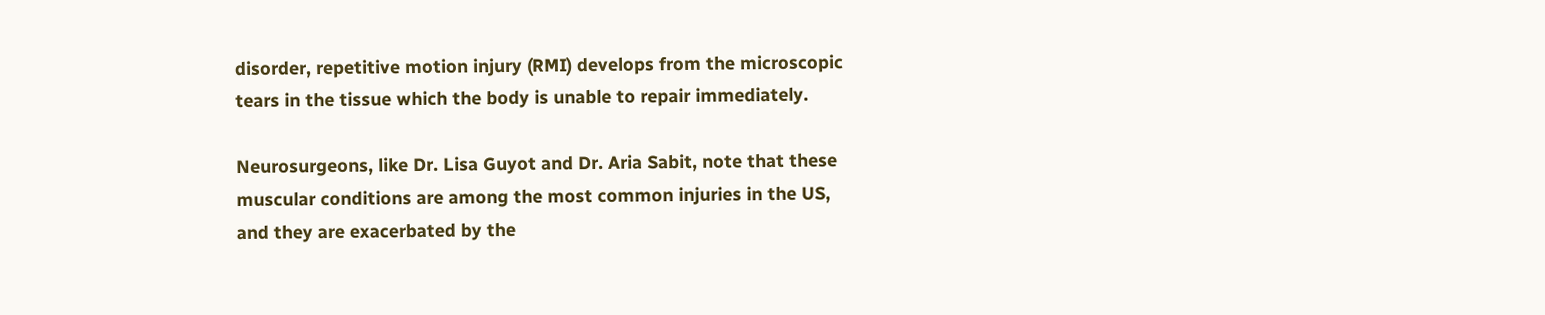disorder, repetitive motion injury (RMI) develops from the microscopic tears in the tissue which the body is unable to repair immediately.

Neurosurgeons, like Dr. Lisa Guyot and Dr. Aria Sabit, note that these muscular conditions are among the most common injuries in the US, and they are exacerbated by the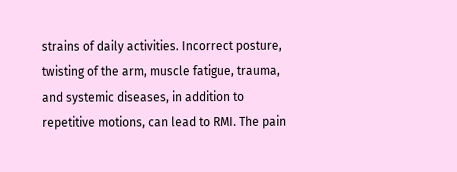strains of daily activities. Incorrect posture, twisting of the arm, muscle fatigue, trauma, and systemic diseases, in addition to repetitive motions, can lead to RMI. The pain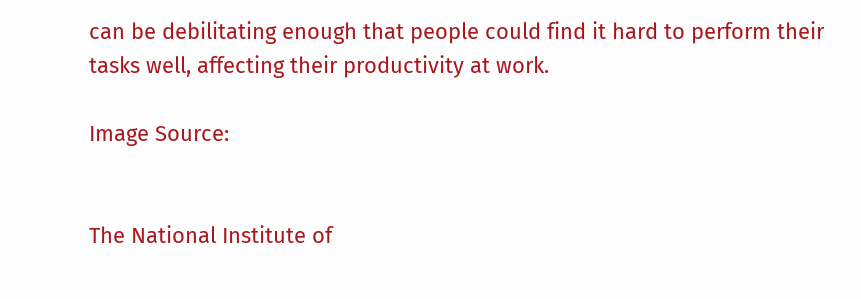can be debilitating enough that people could find it hard to perform their tasks well, affecting their productivity at work.

Image Source:


The National Institute of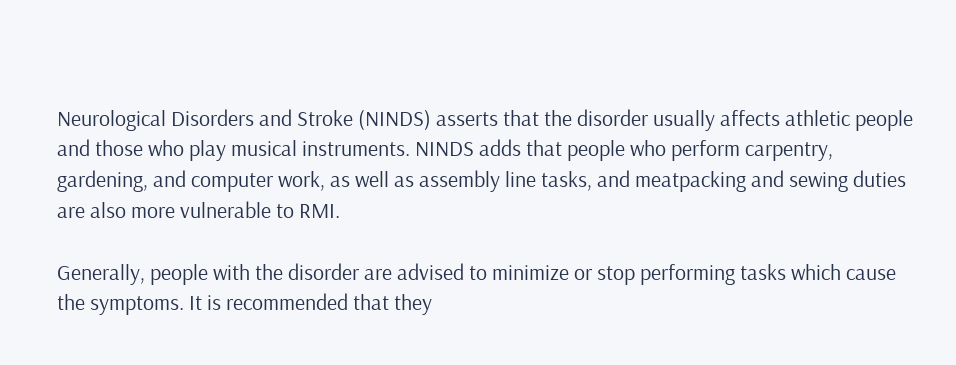Neurological Disorders and Stroke (NINDS) asserts that the disorder usually affects athletic people and those who play musical instruments. NINDS adds that people who perform carpentry, gardening, and computer work, as well as assembly line tasks, and meatpacking and sewing duties are also more vulnerable to RMI.

Generally, people with the disorder are advised to minimize or stop performing tasks which cause the symptoms. It is recommended that they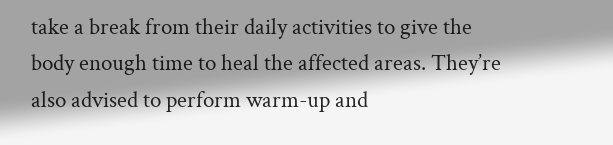take a break from their daily activities to give the body enough time to heal the affected areas. They’re also advised to perform warm-up and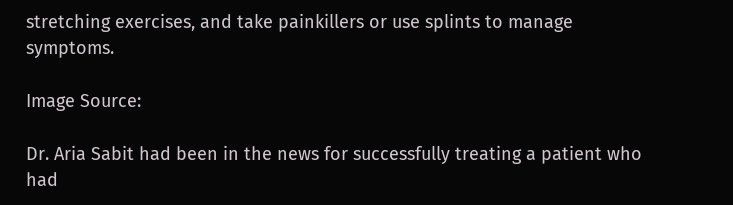stretching exercises, and take painkillers or use splints to manage symptoms.

Image Source:

Dr. Aria Sabit had been in the news for successfully treating a patient who had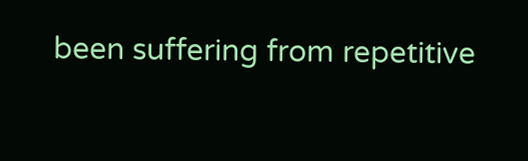been suffering from repetitive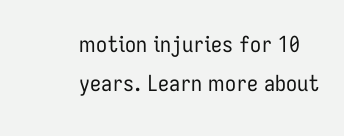motion injuries for 10 years. Learn more about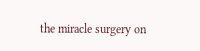the miracle surgery on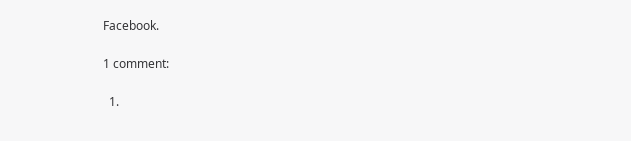Facebook.

1 comment:

  1.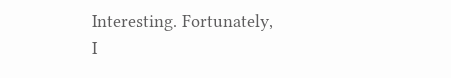Interesting. Fortunately, I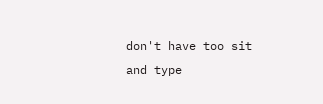don't have too sit and type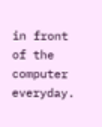in front of the computer everyday.